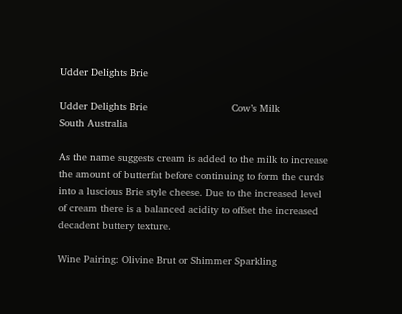Udder Delights Brie

Udder Delights Brie                            Cow’s Milk                                                   South Australia

As the name suggests cream is added to the milk to increase the amount of butterfat before continuing to form the curds into a luscious Brie style cheese. Due to the increased level of cream there is a balanced acidity to offset the increased decadent buttery texture.

Wine Pairing: Olivine Brut or Shimmer Sparkling